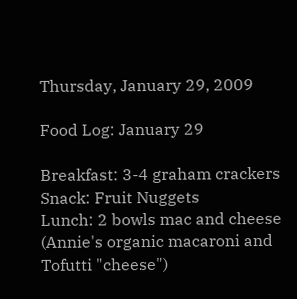Thursday, January 29, 2009

Food Log: January 29

Breakfast: 3-4 graham crackers
Snack: Fruit Nuggets
Lunch: 2 bowls mac and cheese (Annie's organic macaroni and Tofutti "cheese")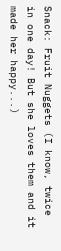Snack: Fruit Nuggets (I know, twice in one day! But she loves them and it made her happy...)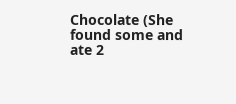Chocolate (She found some and ate 2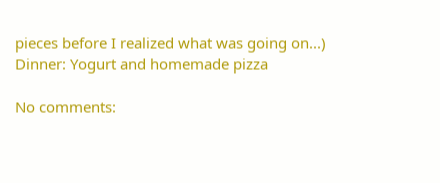pieces before I realized what was going on...)
Dinner: Yogurt and homemade pizza

No comments: